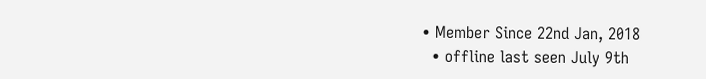• Member Since 22nd Jan, 2018
  • offline last seen July 9th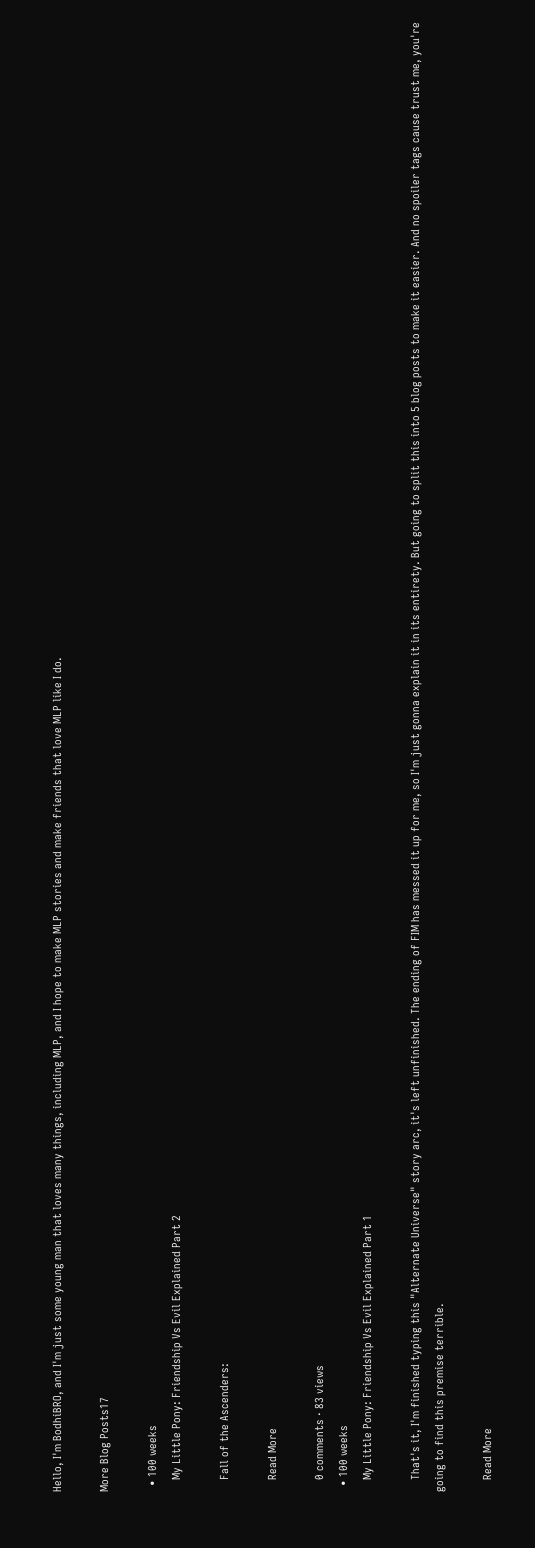Hello, I'm BodhiBRO, and I'm just some young man that loves many things, including MLP, and I hope to make MLP stories and make friends that love MLP like I do.

More Blog Posts17

  • 100 weeks
    My Little Pony: Friendship Vs Evil Explained Part 2

    Fall of the Ascenders:

    Read More

    0 comments · 83 views
  • 100 weeks
    My Little Pony: Friendship Vs Evil Explained Part 1

    That's it, I'm finished typing this "Alternate Universe" story arc, it's left unfinished. The ending of FIM has messed it up for me, so I'm just gonna explain it in its entirety. But going to split this into 5 blog posts to make it easier. And no spoiler tags cause trust me, you're going to find this premise terrible.

    Read More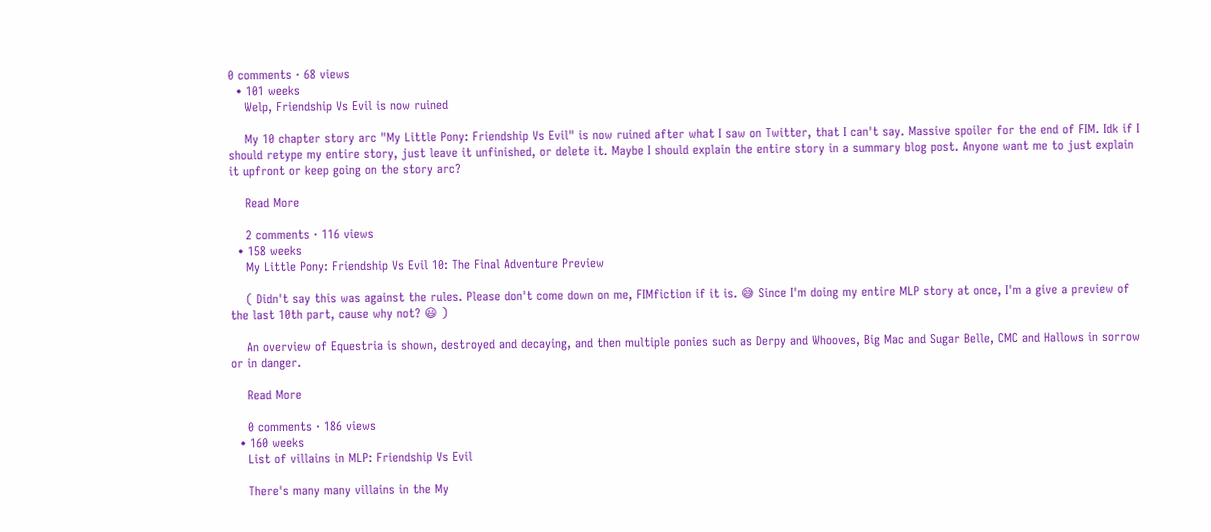0 comments · 68 views
  • 101 weeks
    Welp, Friendship Vs Evil is now ruined

    My 10 chapter story arc "My Little Pony: Friendship Vs Evil" is now ruined after what I saw on Twitter, that I can't say. Massive spoiler for the end of FIM. Idk if I should retype my entire story, just leave it unfinished, or delete it. Maybe I should explain the entire story in a summary blog post. Anyone want me to just explain it upfront or keep going on the story arc?

    Read More

    2 comments · 116 views
  • 158 weeks
    My Little Pony: Friendship Vs Evil 10: The Final Adventure Preview

    ( Didn't say this was against the rules. Please don't come down on me, FIMfiction if it is. 😅 Since I'm doing my entire MLP story at once, I'm a give a preview of the last 10th part, cause why not? 😃 )

    An overview of Equestria is shown, destroyed and decaying, and then multiple ponies such as Derpy and Whooves, Big Mac and Sugar Belle, CMC and Hallows in sorrow or in danger.

    Read More

    0 comments · 186 views
  • 160 weeks
    List of villains in MLP: Friendship Vs Evil

    There's many many villains in the My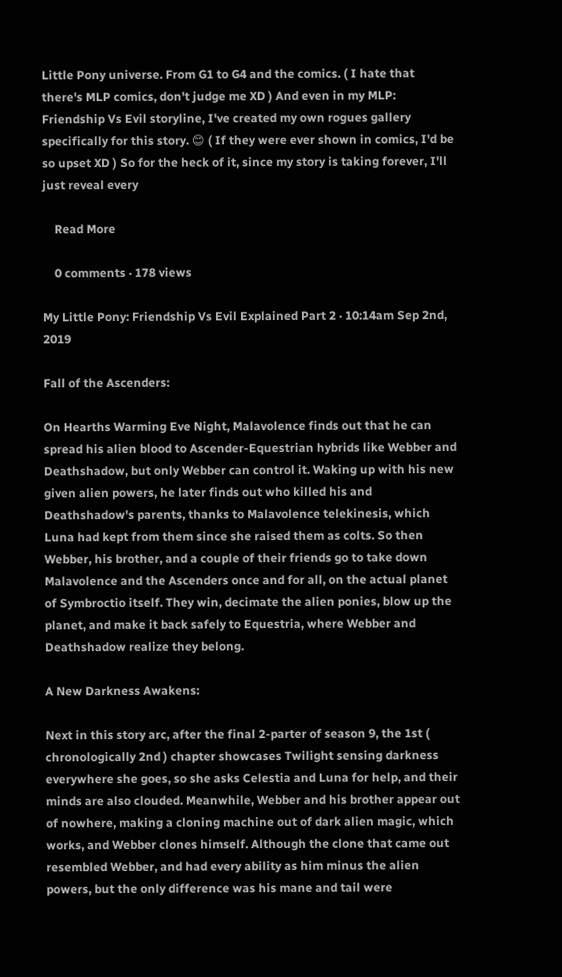Little Pony universe. From G1 to G4 and the comics. ( I hate that there's MLP comics, don't judge me XD ) And even in my MLP: Friendship Vs Evil storyline, I've created my own rogues gallery specifically for this story. 😊 ( If they were ever shown in comics, I'd be so upset XD ) So for the heck of it, since my story is taking forever, I'll just reveal every

    Read More

    0 comments · 178 views

My Little Pony: Friendship Vs Evil Explained Part 2 · 10:14am Sep 2nd, 2019

Fall of the Ascenders:

On Hearths Warming Eve Night, Malavolence finds out that he can spread his alien blood to Ascender-Equestrian hybrids like Webber and Deathshadow, but only Webber can control it. Waking up with his new given alien powers, he later finds out who killed his and Deathshadow's parents, thanks to Malavolence telekinesis, which Luna had kept from them since she raised them as colts. So then Webber, his brother, and a couple of their friends go to take down Malavolence and the Ascenders once and for all, on the actual planet of Symbroctio itself. They win, decimate the alien ponies, blow up the planet, and make it back safely to Equestria, where Webber and Deathshadow realize they belong.

A New Darkness Awakens:

Next in this story arc, after the final 2-parter of season 9, the 1st ( chronologically 2nd ) chapter showcases Twilight sensing darkness everywhere she goes, so she asks Celestia and Luna for help, and their minds are also clouded. Meanwhile, Webber and his brother appear out of nowhere, making a cloning machine out of dark alien magic, which works, and Webber clones himself. Although the clone that came out resembled Webber, and had every ability as him minus the alien powers, but the only difference was his mane and tail were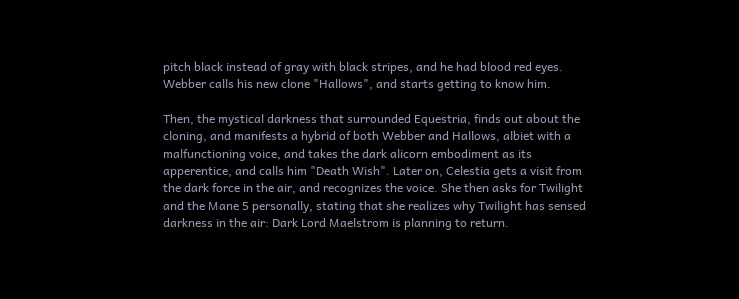pitch black instead of gray with black stripes, and he had blood red eyes. Webber calls his new clone "Hallows", and starts getting to know him.

Then, the mystical darkness that surrounded Equestria, finds out about the cloning, and manifests a hybrid of both Webber and Hallows, albiet with a malfunctioning voice, and takes the dark alicorn embodiment as its apperentice, and calls him "Death Wish". Later on, Celestia gets a visit from the dark force in the air, and recognizes the voice. She then asks for Twilight and the Mane 5 personally, stating that she realizes why Twilight has sensed darkness in the air: Dark Lord Maelstrom is planning to return.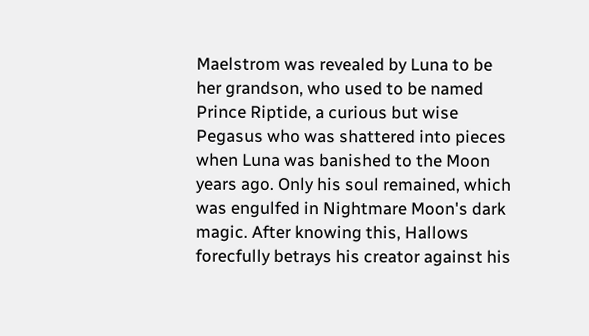Maelstrom was revealed by Luna to be her grandson, who used to be named Prince Riptide, a curious but wise Pegasus who was shattered into pieces when Luna was banished to the Moon years ago. Only his soul remained, which was engulfed in Nightmare Moon's dark magic. After knowing this, Hallows forecfully betrays his creator against his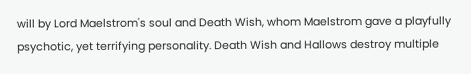will by Lord Maelstrom's soul and Death Wish, whom Maelstrom gave a playfully psychotic, yet terrifying personality. Death Wish and Hallows destroy multiple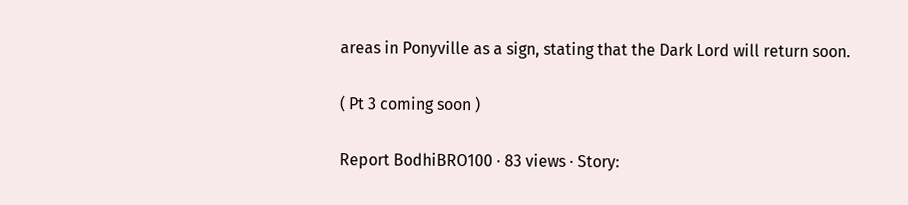areas in Ponyville as a sign, stating that the Dark Lord will return soon.

( Pt 3 coming soon )

Report BodhiBRO100 · 83 views · Story: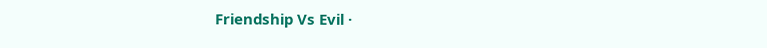Friendship Vs Evil ·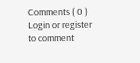Comments ( 0 )
Login or register to comment